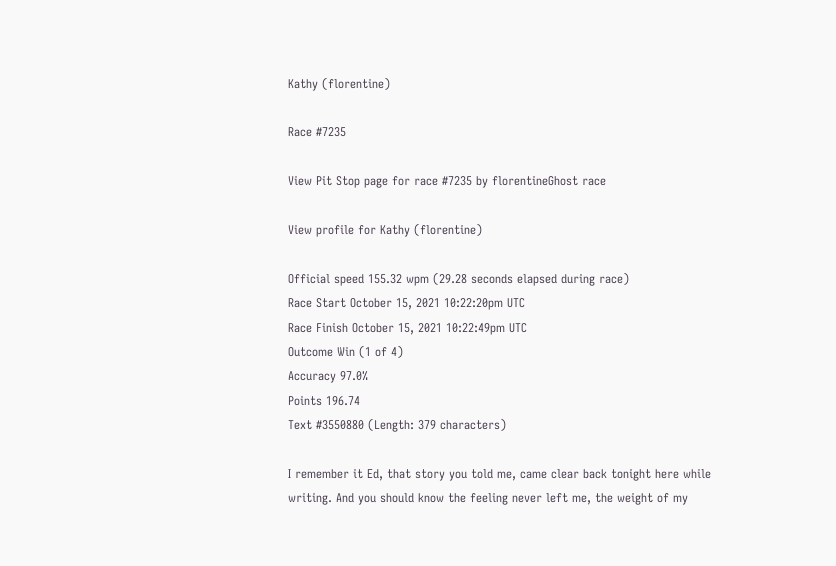Kathy (florentine)

Race #7235

View Pit Stop page for race #7235 by florentineGhost race

View profile for Kathy (florentine)

Official speed 155.32 wpm (29.28 seconds elapsed during race)
Race Start October 15, 2021 10:22:20pm UTC
Race Finish October 15, 2021 10:22:49pm UTC
Outcome Win (1 of 4)
Accuracy 97.0%
Points 196.74
Text #3550880 (Length: 379 characters)

I remember it Ed, that story you told me, came clear back tonight here while writing. And you should know the feeling never left me, the weight of my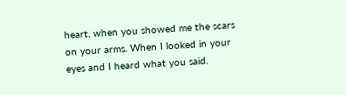heart, when you showed me the scars on your arms. When I looked in your eyes and I heard what you said.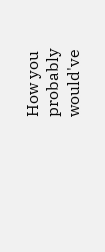How you probably would've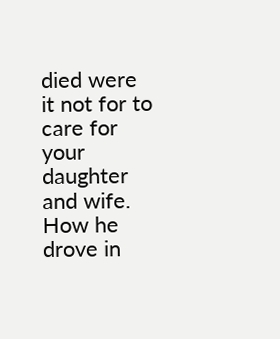died were it not for to care for your daughter and wife. How he drove in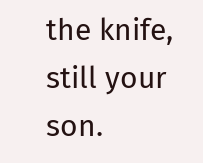the knife, still your son.